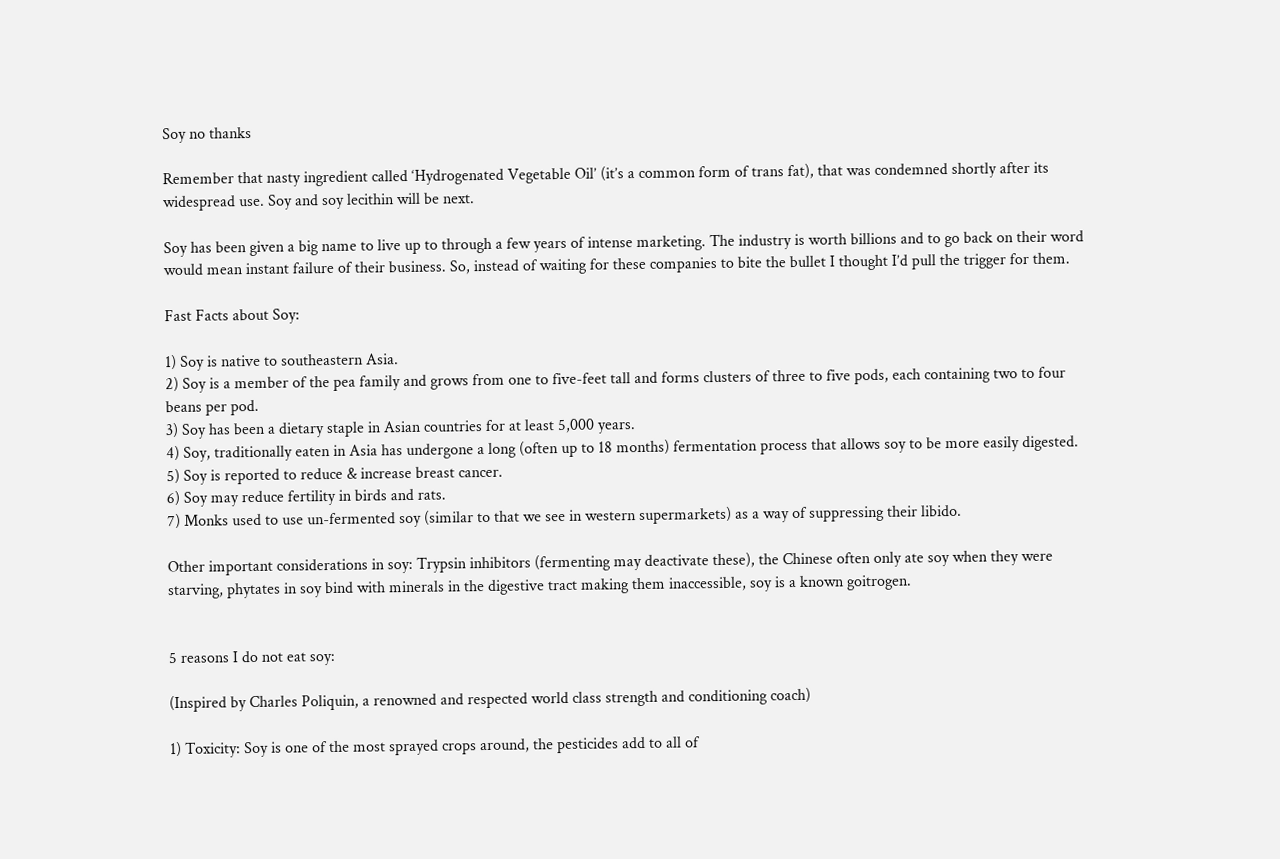Soy no thanks

Remember that nasty ingredient called ‘Hydrogenated Vegetable Oil’ (it’s a common form of trans fat), that was condemned shortly after its widespread use. Soy and soy lecithin will be next.

Soy has been given a big name to live up to through a few years of intense marketing. The industry is worth billions and to go back on their word would mean instant failure of their business. So, instead of waiting for these companies to bite the bullet I thought I’d pull the trigger for them.

Fast Facts about Soy:

1) Soy is native to southeastern Asia.
2) Soy is a member of the pea family and grows from one to five-feet tall and forms clusters of three to five pods, each containing two to four beans per pod.
3) Soy has been a dietary staple in Asian countries for at least 5,000 years.
4) Soy, traditionally eaten in Asia has undergone a long (often up to 18 months) fermentation process that allows soy to be more easily digested.
5) Soy is reported to reduce & increase breast cancer.
6) Soy may reduce fertility in birds and rats.
7) Monks used to use un-fermented soy (similar to that we see in western supermarkets) as a way of suppressing their libido.

Other important considerations in soy: Trypsin inhibitors (fermenting may deactivate these), the Chinese often only ate soy when they were starving, phytates in soy bind with minerals in the digestive tract making them inaccessible, soy is a known goitrogen.


5 reasons I do not eat soy:

(Inspired by Charles Poliquin, a renowned and respected world class strength and conditioning coach)

1) Toxicity: Soy is one of the most sprayed crops around, the pesticides add to all of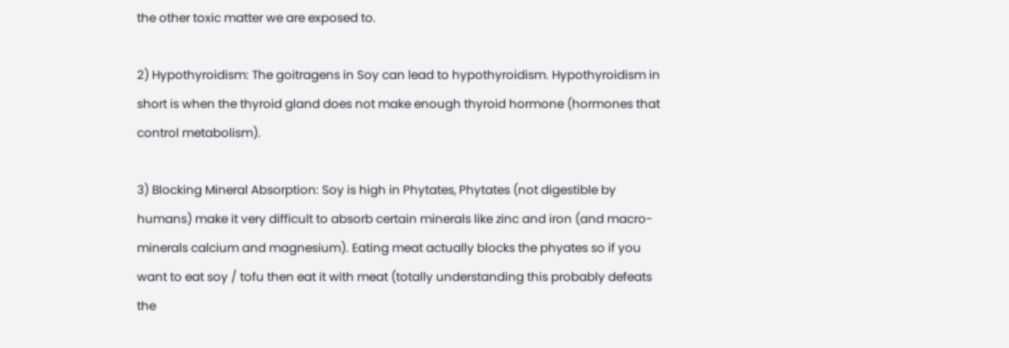the other toxic matter we are exposed to.

2) Hypothyroidism: The goitragens in Soy can lead to hypothyroidism. Hypothyroidism in short is when the thyroid gland does not make enough thyroid hormone (hormones that control metabolism).

3) Blocking Mineral Absorption: Soy is high in Phytates, Phytates (not digestible by humans) make it very difficult to absorb certain minerals like zinc and iron (and macro-minerals calcium and magnesium). Eating meat actually blocks the phyates so if you want to eat soy / tofu then eat it with meat (totally understanding this probably defeats the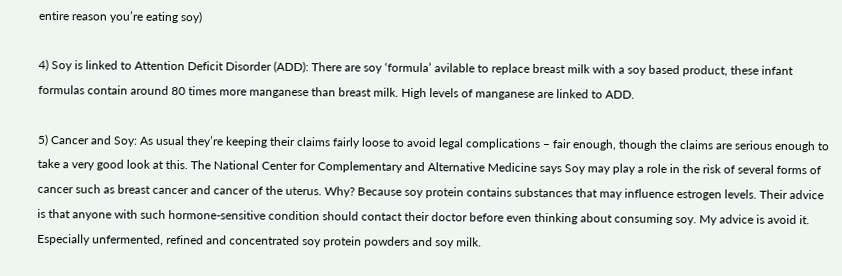entire reason you’re eating soy)

4) Soy is linked to Attention Deficit Disorder (ADD): There are soy ‘formula’ avilable to replace breast milk with a soy based product, these infant formulas contain around 80 times more manganese than breast milk. High levels of manganese are linked to ADD.

5) Cancer and Soy: As usual they’re keeping their claims fairly loose to avoid legal complications – fair enough, though the claims are serious enough to take a very good look at this. The National Center for Complementary and Alternative Medicine says Soy may play a role in the risk of several forms of cancer such as breast cancer and cancer of the uterus. Why? Because soy protein contains substances that may influence estrogen levels. Their advice is that anyone with such hormone-sensitive condition should contact their doctor before even thinking about consuming soy. My advice is avoid it. Especially unfermented, refined and concentrated soy protein powders and soy milk.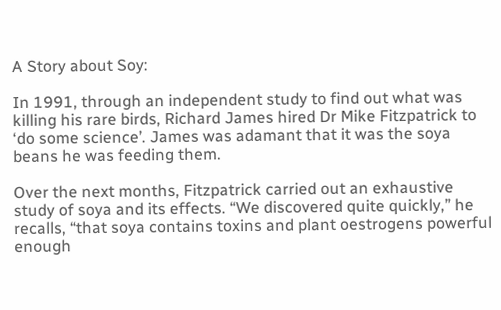A Story about Soy:

In 1991, through an independent study to find out what was killing his rare birds, Richard James hired Dr Mike Fitzpatrick to ‘do some science’. James was adamant that it was the soya beans he was feeding them.

Over the next months, Fitzpatrick carried out an exhaustive study of soya and its effects. “We discovered quite quickly,” he recalls, “that soya contains toxins and plant oestrogens powerful enough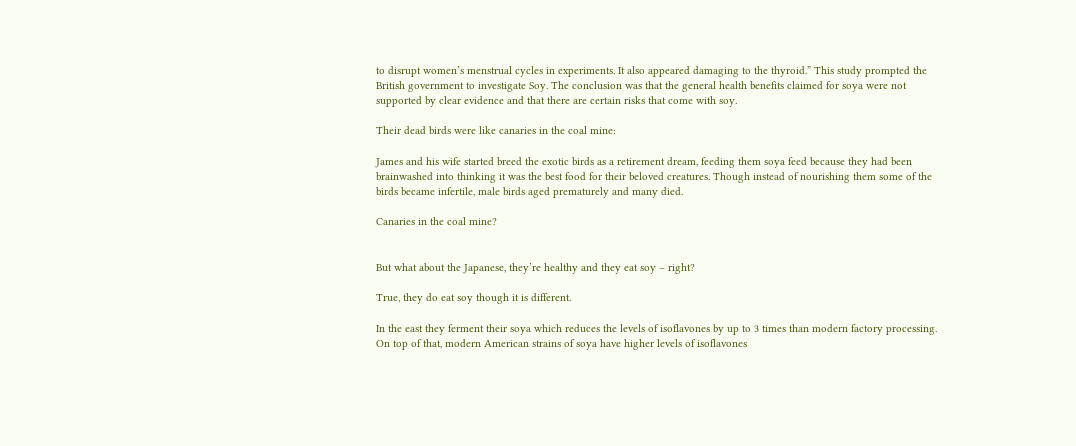to disrupt women’s menstrual cycles in experiments. It also appeared damaging to the thyroid.” This study prompted the British government to investigate Soy. The conclusion was that the general health benefits claimed for soya were not supported by clear evidence and that there are certain risks that come with soy.

Their dead birds were like canaries in the coal mine:

James and his wife started breed the exotic birds as a retirement dream, feeding them soya feed because they had been brainwashed into thinking it was the best food for their beloved creatures. Though instead of nourishing them some of the birds became infertile, male birds aged prematurely and many died.

Canaries in the coal mine?


But what about the Japanese, they’re healthy and they eat soy – right?

True, they do eat soy though it is different.

In the east they ferment their soya which reduces the levels of isoflavones by up to 3 times than modern factory processing. On top of that, modern American strains of soya have higher levels of isoflavones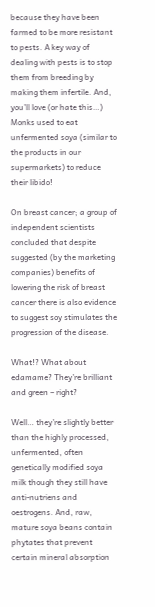because they have been farmed to be more resistant to pests. A key way of dealing with pests is to stop them from breeding by making them infertile. And, you’ll love (or hate this…) Monks used to eat unfermented soya (similar to the products in our supermarkets) to reduce their libido!

On breast cancer; a group of independent scientists concluded that despite suggested (by the marketing companies) benefits of lowering the risk of breast cancer there is also evidence to suggest soy stimulates the progression of the disease.

What!? What about edamame? They’re brilliant and green – right?

Well… they’re slightly better than the highly processed, unfermented, often genetically modified soya milk though they still have anti-nutriens and oestrogens. And, raw, mature soya beans contain phytates that prevent certain mineral absorption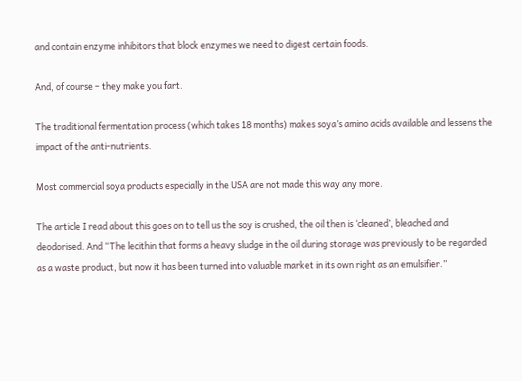and contain enzyme inhibitors that block enzymes we need to digest certain foods.

And, of course – they make you fart.

The traditional fermentation process (which takes 18 months) makes soya’s amino acids available and lessens the impact of the anti-nutrients.

Most commercial soya products especially in the USA are not made this way any more.

The article I read about this goes on to tell us the soy is crushed, the oil then is ‘cleaned’, bleached and deodorised. And “The lecithin that forms a heavy sludge in the oil during storage was previously to be regarded as a waste product, but now it has been turned into valuable market in its own right as an emulsifier.”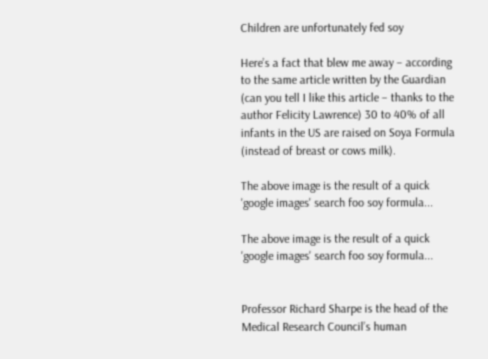Children are unfortunately fed soy

Here’s a fact that blew me away – according to the same article written by the Guardian (can you tell I like this article – thanks to the author Felicity Lawrence) 30 to 40% of all infants in the US are raised on Soya Formula (instead of breast or cows milk).

The above image is the result of a quick 'google images' search foo soy formula...

The above image is the result of a quick 'google images' search foo soy formula...


Professor Richard Sharpe is the head of the Medical Research Council’s human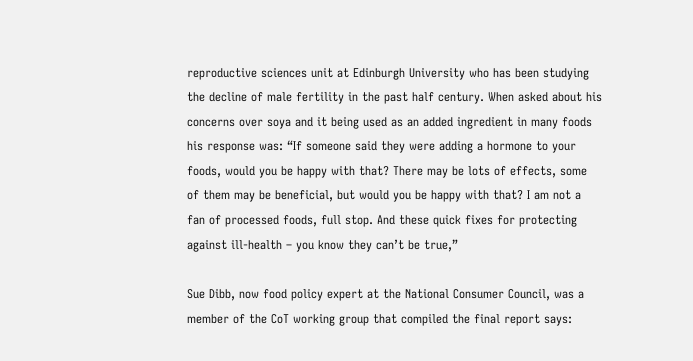reproductive sciences unit at Edinburgh University who has been studying the decline of male fertility in the past half century. When asked about his concerns over soya and it being used as an added ingredient in many foods his response was: “If someone said they were adding a hormone to your foods, would you be happy with that? There may be lots of effects, some of them may be beneficial, but would you be happy with that? I am not a fan of processed foods, full stop. And these quick fixes for protecting against ill-health – you know they can’t be true,”

Sue Dibb, now food policy expert at the National Consumer Council, was a member of the CoT working group that compiled the final report says: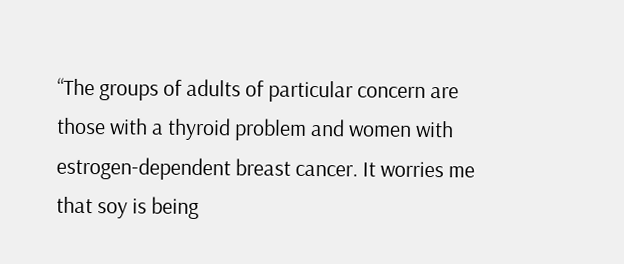“The groups of adults of particular concern are those with a thyroid problem and women with estrogen-dependent breast cancer. It worries me that soy is being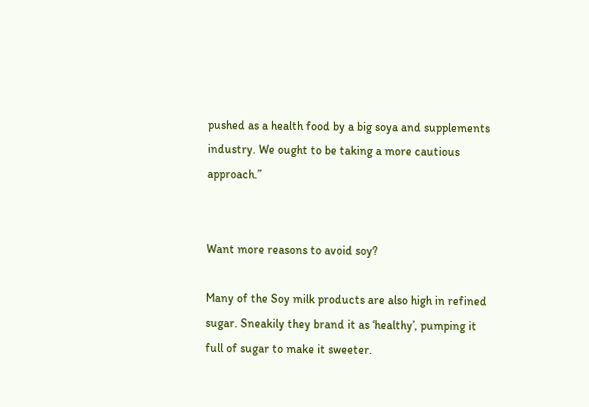pushed as a health food by a big soya and supplements industry. We ought to be taking a more cautious approach.”


Want more reasons to avoid soy?

Many of the Soy milk products are also high in refined sugar. Sneakily they brand it as ‘healthy’, pumping it full of sugar to make it sweeter.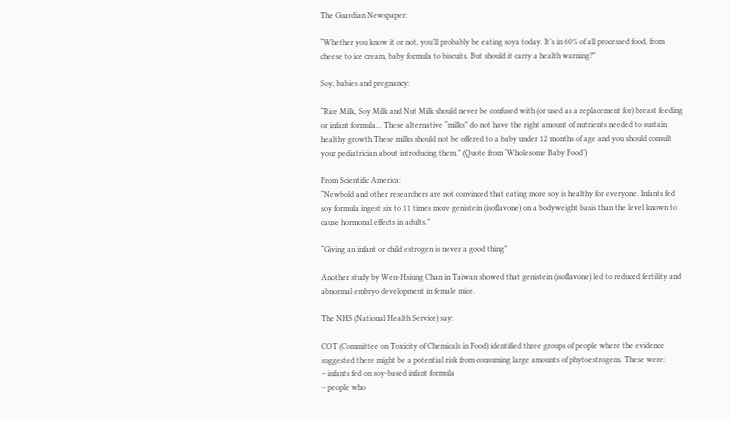The Guardian Newspaper:

“Whether you know it or not, you’ll probably be eating soya today. It’s in 60% of all processed food, from cheese to ice cream, baby formula to biscuits. But should it carry a health warning?”

Soy, babies and pregnancy:

“Rice Milk, Soy Milk and Nut Milk should never be confused with (or used as a replacement for) breast feeding or infant formula… These alternative “milks” do not have the right amount of nutrients needed to sustain healthy growth.These milks should not be offered to a baby under 12 months of age and you should consult your pediatrician about introducing them.” (Quote from ‘Wholesome Baby Food’)

From Scientific America:
“Newbold and other researchers are not convinced that eating more soy is healthy for everyone. Infants fed soy formula ingest six to 11 times more genistein (isoflavone) on a bodyweight basis than the level known to cause hormonal effects in adults.”

“Giving an infant or child estrogen is never a good thing”

Another study by Wen-Hsiung Chan in Taiwan showed that genistein (isoflavone) led to reduced fertility and abnormal embryo development in female mice.

The NHS (National Health Service) say:

COT (Committee on Toxicity of Chemicals in Food) identified three groups of people where the evidence suggested there might be a potential risk from consuming large amounts of phytoestrogens. These were:
– infants fed on soy-based infant formula
– people who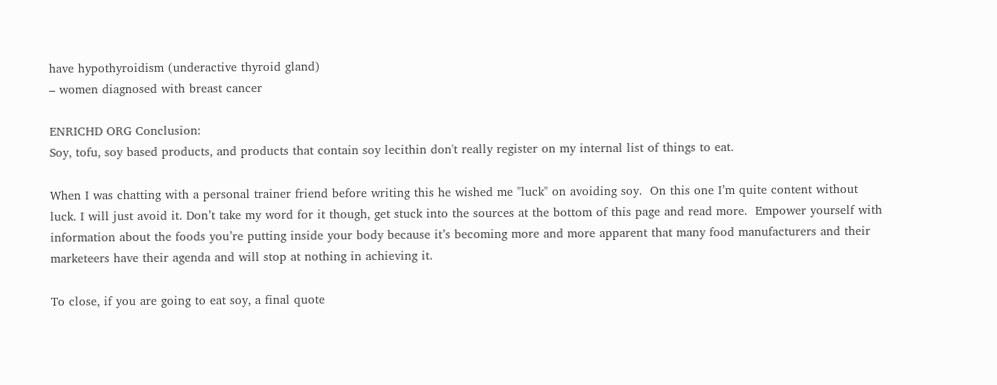have hypothyroidism (underactive thyroid gland)
– women diagnosed with breast cancer

ENRICHD ORG Conclusion:
Soy, tofu, soy based products, and products that contain soy lecithin don't really register on my internal list of things to eat.

When I was chatting with a personal trainer friend before writing this he wished me "luck" on avoiding soy.  On this one I’m quite content without luck. I will just avoid it. Don’t take my word for it though, get stuck into the sources at the bottom of this page and read more.  Empower yourself with information about the foods you’re putting inside your body because it’s becoming more and more apparent that many food manufacturers and their marketeers have their agenda and will stop at nothing in achieving it.

To close, if you are going to eat soy, a final quote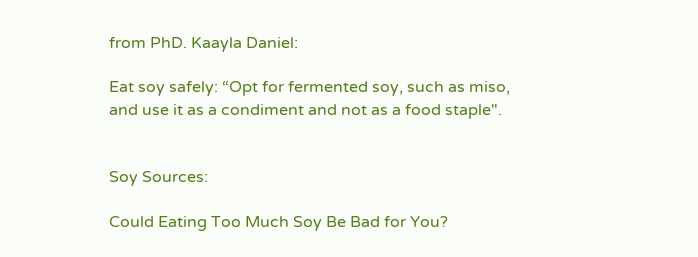from PhD. Kaayla Daniel:

Eat soy safely: “Opt for fermented soy, such as miso, and use it as a condiment and not as a food staple".


Soy Sources:

Could Eating Too Much Soy Be Bad for You?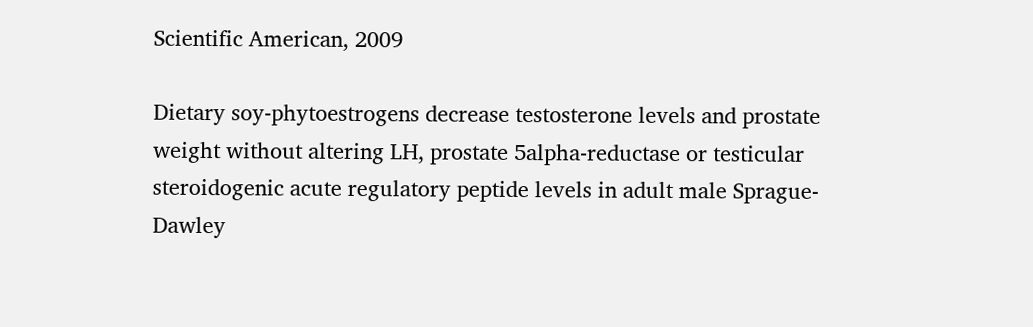Scientific American, 2009

Dietary soy-phytoestrogens decrease testosterone levels and prostate weight without altering LH, prostate 5alpha-reductase or testicular steroidogenic acute regulatory peptide levels in adult male Sprague-Dawley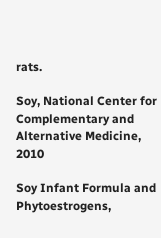rats.

Soy, National Center for Complementary and Alternative Medicine, 2010

Soy Infant Formula and Phytoestrogens,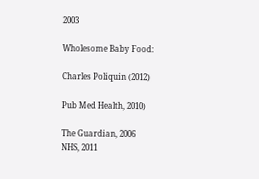2003

Wholesome Baby Food:

Charles Poliquin (2012)

Pub Med Health, 2010)

The Guardian, 2006
NHS, 2011